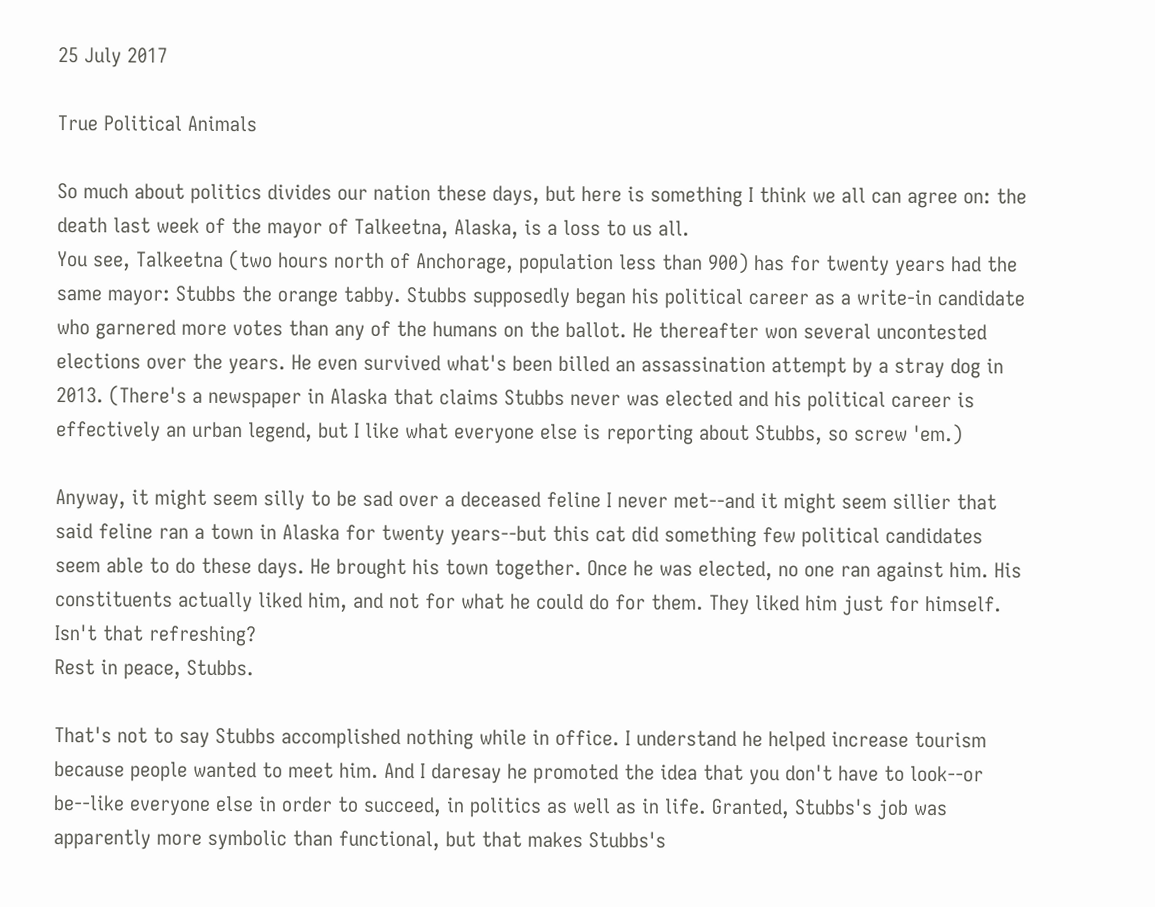25 July 2017

True Political Animals

So much about politics divides our nation these days, but here is something I think we all can agree on: the death last week of the mayor of Talkeetna, Alaska, is a loss to us all.
You see, Talkeetna (two hours north of Anchorage, population less than 900) has for twenty years had the same mayor: Stubbs the orange tabby. Stubbs supposedly began his political career as a write-in candidate who garnered more votes than any of the humans on the ballot. He thereafter won several uncontested elections over the years. He even survived what's been billed an assassination attempt by a stray dog in 2013. (There's a newspaper in Alaska that claims Stubbs never was elected and his political career is effectively an urban legend, but I like what everyone else is reporting about Stubbs, so screw 'em.)

Anyway, it might seem silly to be sad over a deceased feline I never met--and it might seem sillier that said feline ran a town in Alaska for twenty years--but this cat did something few political candidates seem able to do these days. He brought his town together. Once he was elected, no one ran against him. His constituents actually liked him, and not for what he could do for them. They liked him just for himself. Isn't that refreshing?
Rest in peace, Stubbs.

That's not to say Stubbs accomplished nothing while in office. I understand he helped increase tourism because people wanted to meet him. And I daresay he promoted the idea that you don't have to look--or be--like everyone else in order to succeed, in politics as well as in life. Granted, Stubbs's job was apparently more symbolic than functional, but that makes Stubbs's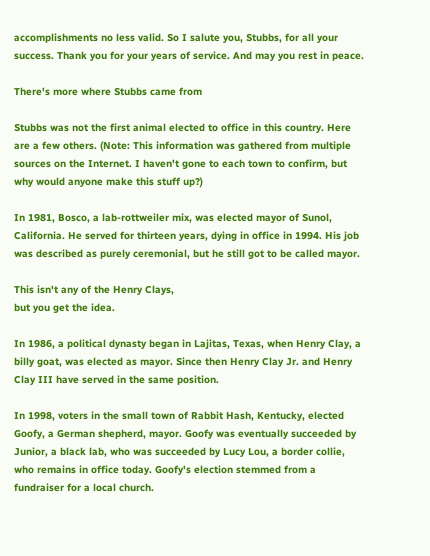accomplishments no less valid. So I salute you, Stubbs, for all your success. Thank you for your years of service. And may you rest in peace.

There's more where Stubbs came from

Stubbs was not the first animal elected to office in this country. Here are a few others. (Note: This information was gathered from multiple sources on the Internet. I haven't gone to each town to confirm, but why would anyone make this stuff up?)

In 1981, Bosco, a lab-rottweiler mix, was elected mayor of Sunol, California. He served for thirteen years, dying in office in 1994. His job was described as purely ceremonial, but he still got to be called mayor.

This isn't any of the Henry Clays,
but you get the idea.

In 1986, a political dynasty began in Lajitas, Texas, when Henry Clay, a billy goat, was elected as mayor. Since then Henry Clay Jr. and Henry Clay III have served in the same position.

In 1998, voters in the small town of Rabbit Hash, Kentucky, elected Goofy, a German shepherd, mayor. Goofy was eventually succeeded by Junior, a black lab, who was succeeded by Lucy Lou, a border collie, who remains in office today. Goofy's election stemmed from a fundraiser for a local church.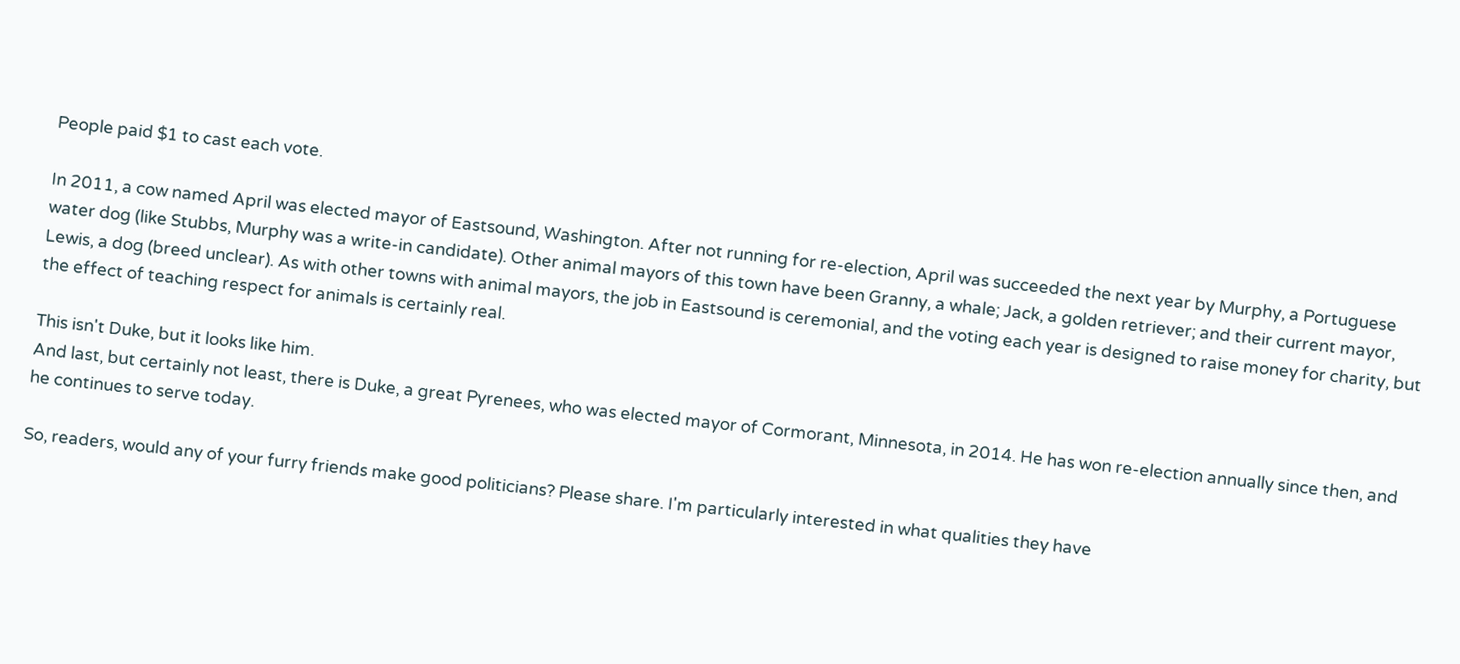People paid $1 to cast each vote.

In 2011, a cow named April was elected mayor of Eastsound, Washington. After not running for re-election, April was succeeded the next year by Murphy, a Portuguese water dog (like Stubbs, Murphy was a write-in candidate). Other animal mayors of this town have been Granny, a whale; Jack, a golden retriever; and their current mayor, Lewis, a dog (breed unclear). As with other towns with animal mayors, the job in Eastsound is ceremonial, and the voting each year is designed to raise money for charity, but the effect of teaching respect for animals is certainly real.

This isn't Duke, but it looks like him.
And last, but certainly not least, there is Duke, a great Pyrenees, who was elected mayor of Cormorant, Minnesota, in 2014. He has won re-election annually since then, and he continues to serve today.

So, readers, would any of your furry friends make good politicians? Please share. I'm particularly interested in what qualities they have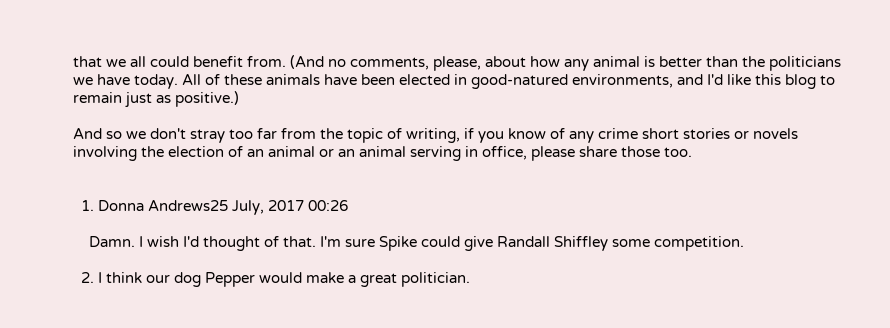that we all could benefit from. (And no comments, please, about how any animal is better than the politicians we have today. All of these animals have been elected in good-natured environments, and I'd like this blog to remain just as positive.)

And so we don't stray too far from the topic of writing, if you know of any crime short stories or novels involving the election of an animal or an animal serving in office, please share those too.


  1. Donna Andrews25 July, 2017 00:26

    Damn. I wish I'd thought of that. I'm sure Spike could give Randall Shiffley some competition.

  2. I think our dog Pepper would make a great politician.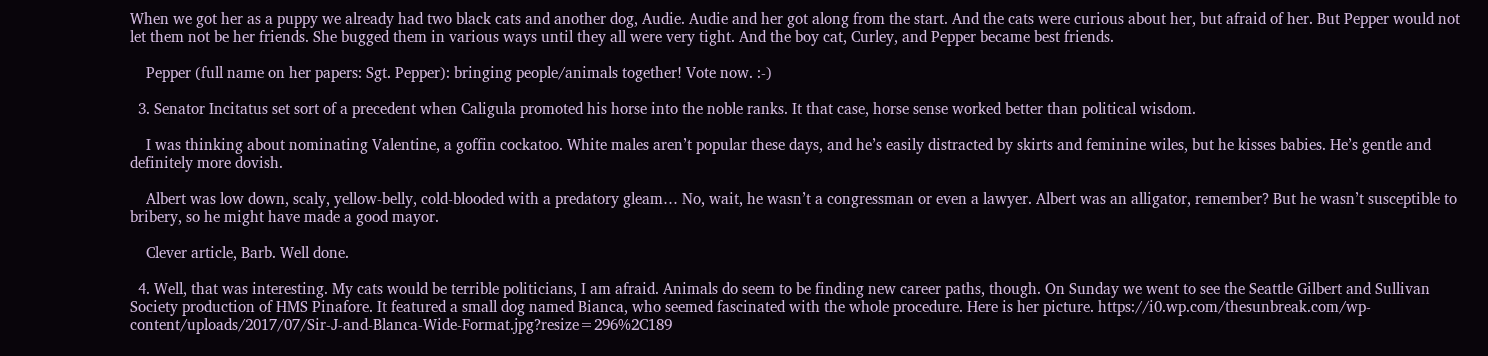When we got her as a puppy we already had two black cats and another dog, Audie. Audie and her got along from the start. And the cats were curious about her, but afraid of her. But Pepper would not let them not be her friends. She bugged them in various ways until they all were very tight. And the boy cat, Curley, and Pepper became best friends.

    Pepper (full name on her papers: Sgt. Pepper): bringing people/animals together! Vote now. :-)

  3. Senator Incitatus set sort of a precedent when Caligula promoted his horse into the noble ranks. It that case, horse sense worked better than political wisdom.

    I was thinking about nominating Valentine, a goffin cockatoo. White males aren’t popular these days, and he’s easily distracted by skirts and feminine wiles, but he kisses babies. He’s gentle and definitely more dovish.

    Albert was low down, scaly, yellow-belly, cold-blooded with a predatory gleam… No, wait, he wasn’t a congressman or even a lawyer. Albert was an alligator, remember? But he wasn’t susceptible to bribery, so he might have made a good mayor.

    Clever article, Barb. Well done.

  4. Well, that was interesting. My cats would be terrible politicians, I am afraid. Animals do seem to be finding new career paths, though. On Sunday we went to see the Seattle Gilbert and Sullivan Society production of HMS Pinafore. It featured a small dog named Bianca, who seemed fascinated with the whole procedure. Here is her picture. https://i0.wp.com/thesunbreak.com/wp-content/uploads/2017/07/Sir-J-and-Blanca-Wide-Format.jpg?resize=296%2C189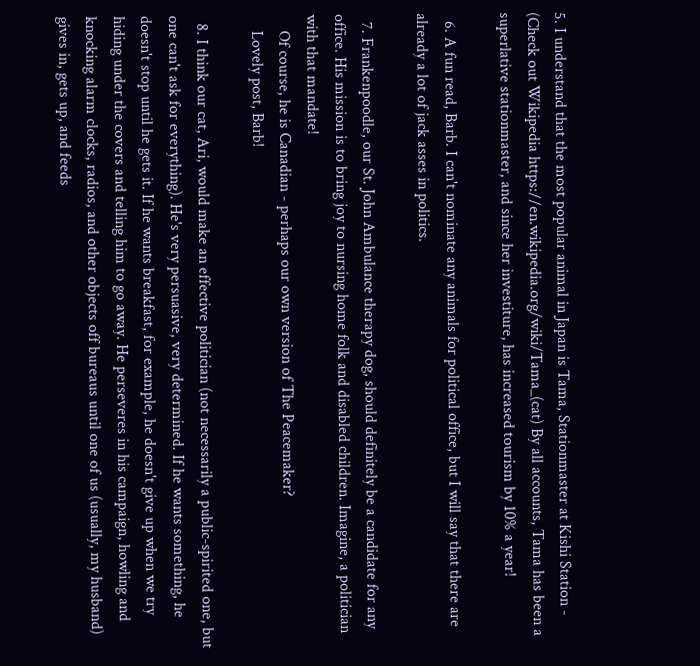5. I understand that the most popular animal in Japan is Tama, Stationmaster at Kishi Station - (Check out Wikipedia https://en.wikipedia.org/wiki/Tama_(cat) By all accounts, Tama has been a superlative stationmaster, and since her investiture, has increased tourism by 10% a year!

  6. A fun read, Barb. I can't nominate any animals for political office, but I will say that there are already a lot of jack asses in politics.

  7. Frankenpoodle, our St. John Ambulance therapy dog, should definitely be a candidate for any office. His mission is to bring joy to nursing home folk and disabled children. Imagine, a politician with that mandate!
    Of course, he is Canadian - perhaps our own version of The Peacemaker?
    Lovely post, Barb!

  8. I think our cat, Ari, would make an effective politician (not necessarily a public-spirited one, but one can't ask for everything). He's very persuasive, very determined. If he wants something, he doesn't stop until he gets it. If he wants breakfast, for example, he doesn't give up when we try hiding under the covers and telling him to go away. He perseveres in his campaign, howling and knocking alarm clocks, radios, and other objects off bureaus until one of us (usually, my husband) gives in, gets up, and feeds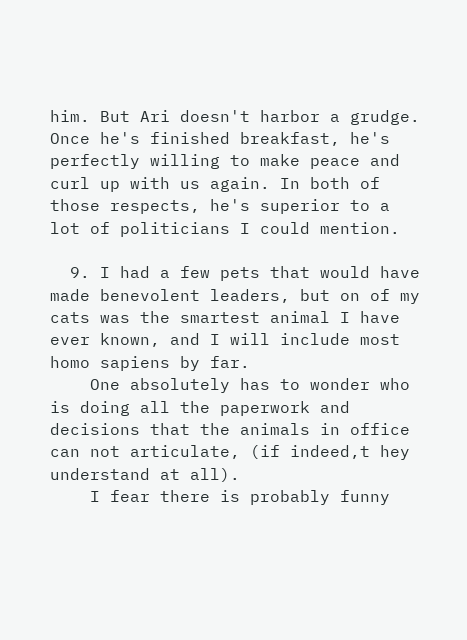him. But Ari doesn't harbor a grudge. Once he's finished breakfast, he's perfectly willing to make peace and curl up with us again. In both of those respects, he's superior to a lot of politicians I could mention.

  9. I had a few pets that would have made benevolent leaders, but on of my cats was the smartest animal I have ever known, and I will include most homo sapiens by far.
    One absolutely has to wonder who is doing all the paperwork and decisions that the animals in office can not articulate, (if indeed,t hey understand at all).
    I fear there is probably funny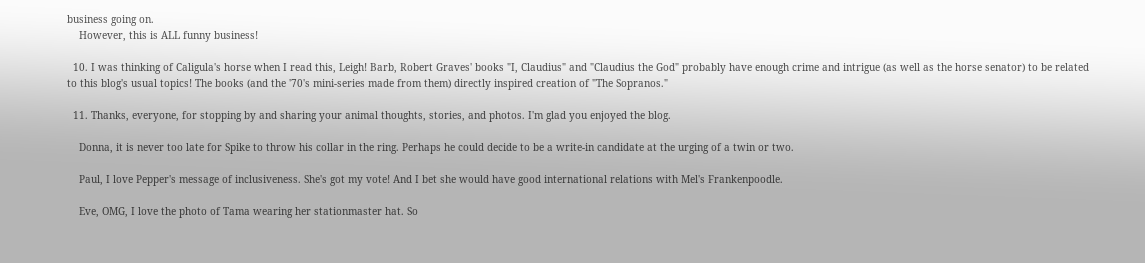business going on.
    However, this is ALL funny business!

  10. I was thinking of Caligula's horse when I read this, Leigh! Barb, Robert Graves' books "I, Claudius" and "Claudius the God" probably have enough crime and intrigue (as well as the horse senator) to be related to this blog's usual topics! The books (and the '70's mini-series made from them) directly inspired creation of "The Sopranos."

  11. Thanks, everyone, for stopping by and sharing your animal thoughts, stories, and photos. I'm glad you enjoyed the blog.

    Donna, it is never too late for Spike to throw his collar in the ring. Perhaps he could decide to be a write-in candidate at the urging of a twin or two.

    Paul, I love Pepper's message of inclusiveness. She's got my vote! And I bet she would have good international relations with Mel's Frankenpoodle.

    Eve, OMG, I love the photo of Tama wearing her stationmaster hat. So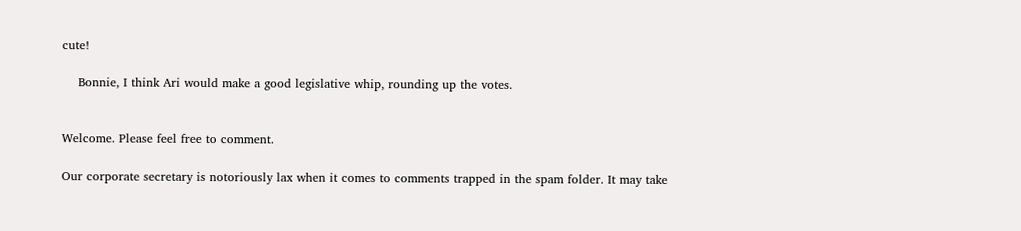cute!

    Bonnie, I think Ari would make a good legislative whip, rounding up the votes.


Welcome. Please feel free to comment.

Our corporate secretary is notoriously lax when it comes to comments trapped in the spam folder. It may take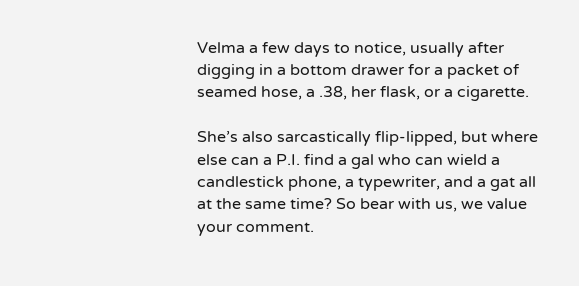Velma a few days to notice, usually after digging in a bottom drawer for a packet of seamed hose, a .38, her flask, or a cigarette.

She’s also sarcastically flip-lipped, but where else can a P.I. find a gal who can wield a candlestick phone, a typewriter, and a gat all at the same time? So bear with us, we value your comment.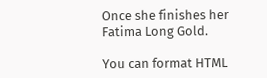Once she finishes her Fatima Long Gold.

You can format HTML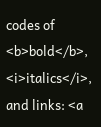codes of <b>bold</b>, <i>italics</i>, and links: <a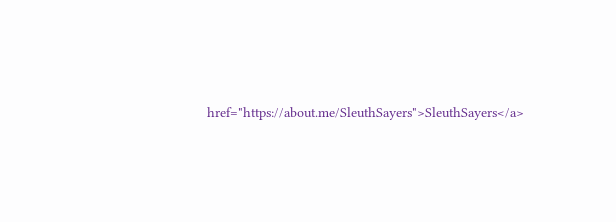href="https://about.me/SleuthSayers">SleuthSayers</a>